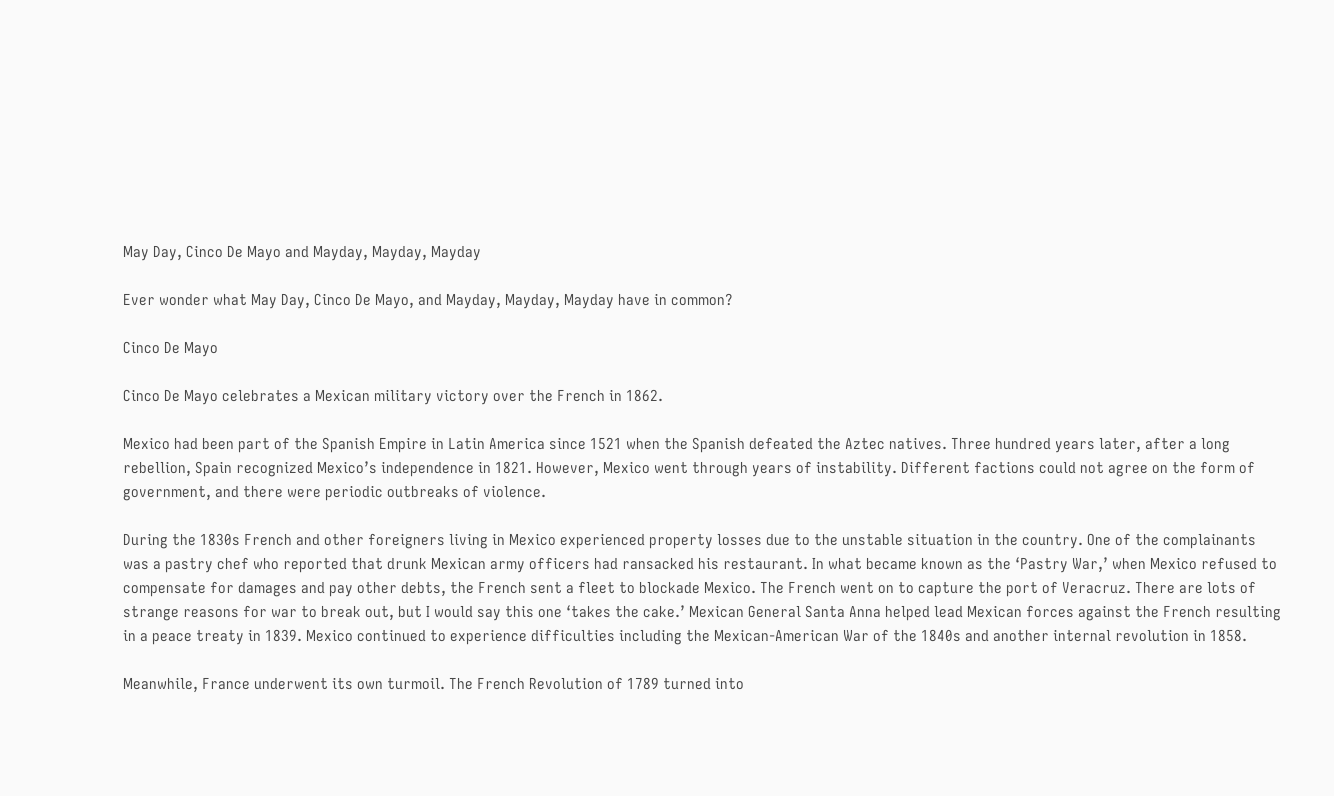May Day, Cinco De Mayo and Mayday, Mayday, Mayday

Ever wonder what May Day, Cinco De Mayo, and Mayday, Mayday, Mayday have in common?

Cinco De Mayo

Cinco De Mayo celebrates a Mexican military victory over the French in 1862.

Mexico had been part of the Spanish Empire in Latin America since 1521 when the Spanish defeated the Aztec natives. Three hundred years later, after a long rebellion, Spain recognized Mexico’s independence in 1821. However, Mexico went through years of instability. Different factions could not agree on the form of government, and there were periodic outbreaks of violence.

During the 1830s French and other foreigners living in Mexico experienced property losses due to the unstable situation in the country. One of the complainants was a pastry chef who reported that drunk Mexican army officers had ransacked his restaurant. In what became known as the ‘Pastry War,’ when Mexico refused to compensate for damages and pay other debts, the French sent a fleet to blockade Mexico. The French went on to capture the port of Veracruz. There are lots of strange reasons for war to break out, but I would say this one ‘takes the cake.’ Mexican General Santa Anna helped lead Mexican forces against the French resulting in a peace treaty in 1839. Mexico continued to experience difficulties including the Mexican-American War of the 1840s and another internal revolution in 1858.

Meanwhile, France underwent its own turmoil. The French Revolution of 1789 turned into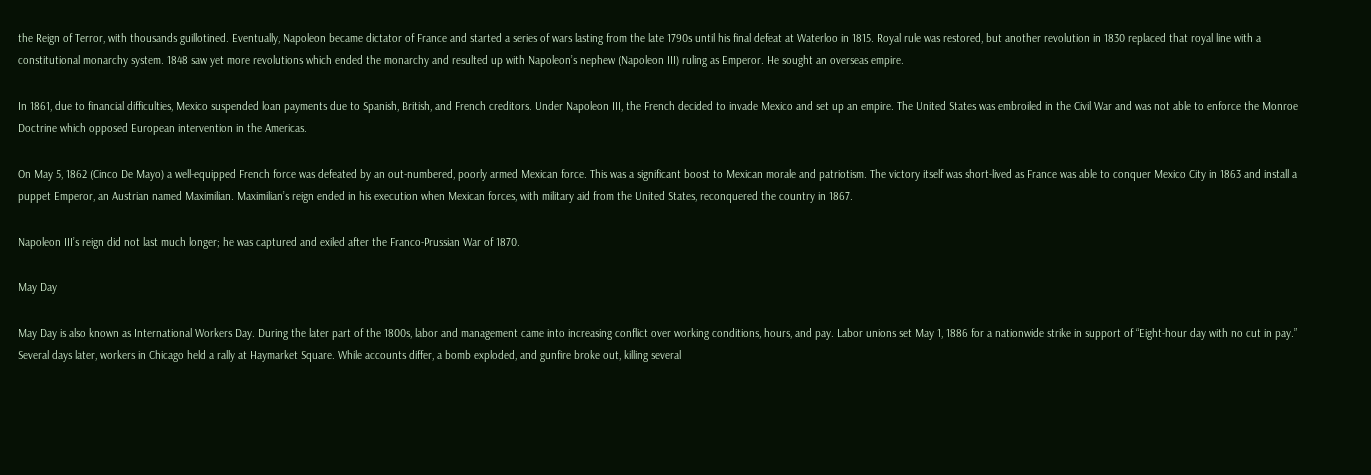the Reign of Terror, with thousands guillotined. Eventually, Napoleon became dictator of France and started a series of wars lasting from the late 1790s until his final defeat at Waterloo in 1815. Royal rule was restored, but another revolution in 1830 replaced that royal line with a constitutional monarchy system. 1848 saw yet more revolutions which ended the monarchy and resulted up with Napoleon’s nephew (Napoleon III) ruling as Emperor. He sought an overseas empire.

In 1861, due to financial difficulties, Mexico suspended loan payments due to Spanish, British, and French creditors. Under Napoleon III, the French decided to invade Mexico and set up an empire. The United States was embroiled in the Civil War and was not able to enforce the Monroe Doctrine which opposed European intervention in the Americas.

On May 5, 1862 (Cinco De Mayo) a well-equipped French force was defeated by an out-numbered, poorly armed Mexican force. This was a significant boost to Mexican morale and patriotism. The victory itself was short-lived as France was able to conquer Mexico City in 1863 and install a puppet Emperor, an Austrian named Maximilian. Maximilian’s reign ended in his execution when Mexican forces, with military aid from the United States, reconquered the country in 1867.

Napoleon III’s reign did not last much longer; he was captured and exiled after the Franco-Prussian War of 1870.

May Day

May Day is also known as International Workers Day. During the later part of the 1800s, labor and management came into increasing conflict over working conditions, hours, and pay. Labor unions set May 1, 1886 for a nationwide strike in support of “Eight-hour day with no cut in pay.” Several days later, workers in Chicago held a rally at Haymarket Square. While accounts differ, a bomb exploded, and gunfire broke out, killing several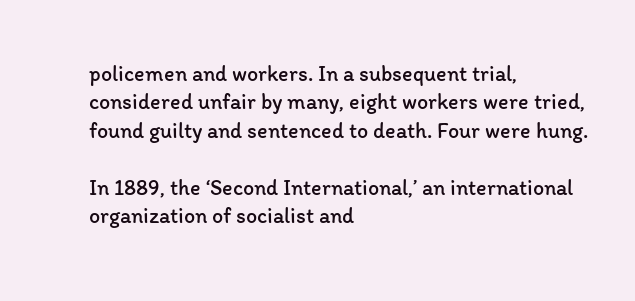policemen and workers. In a subsequent trial, considered unfair by many, eight workers were tried, found guilty and sentenced to death. Four were hung.

In 1889, the ‘Second International,’ an international organization of socialist and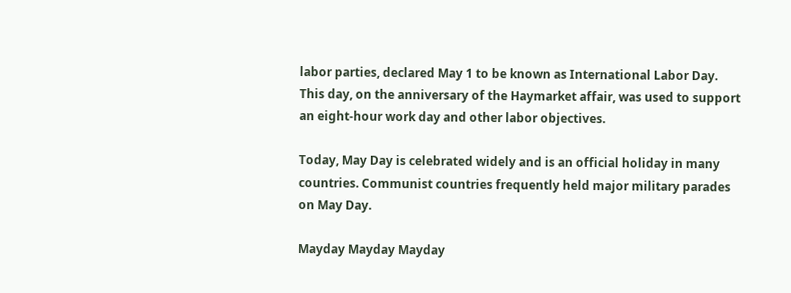labor parties, declared May 1 to be known as International Labor Day. This day, on the anniversary of the Haymarket affair, was used to support an eight-hour work day and other labor objectives.

Today, May Day is celebrated widely and is an official holiday in many countries. Communist countries frequently held major military parades on May Day.

Mayday Mayday Mayday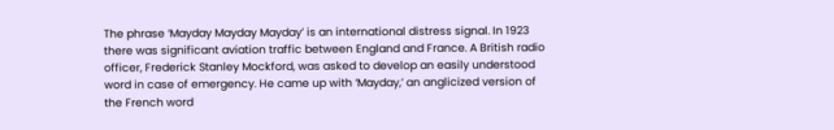The phrase ‘Mayday Mayday Mayday’ is an international distress signal. In 1923 there was significant aviation traffic between England and France. A British radio officer, Frederick Stanley Mockford, was asked to develop an easily understood word in case of emergency. He came up with ‘Mayday,’ an anglicized version of the French word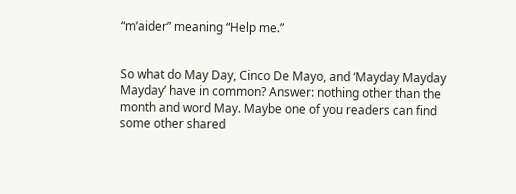“m’aider” meaning “Help me.”


So what do May Day, Cinco De Mayo, and ‘Mayday Mayday Mayday’ have in common? Answer: nothing other than the month and word May. Maybe one of you readers can find some other shared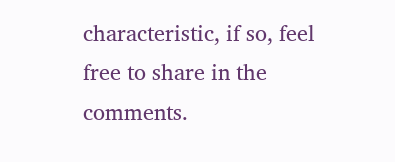characteristic, if so, feel free to share in the comments.